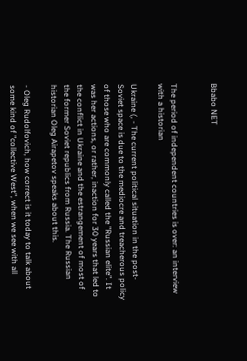Bbabo NET


The period of independent countries is over: an interview with a historian

Ukraine (, - The current political situation in the post-Soviet space is due to the mediocre and treacherous policy of those who are commonly called the "Russian elite". It was her actions, or rather, inaction for 30 years that led to the conflict in Ukraine and the estrangement of most of the former Soviet republics from Russia. The Russian historian Oleg Airapetov speaks about this.

- Oleg Rudolfovich, how correct is it today to talk about some kind of "collective West", when we see with all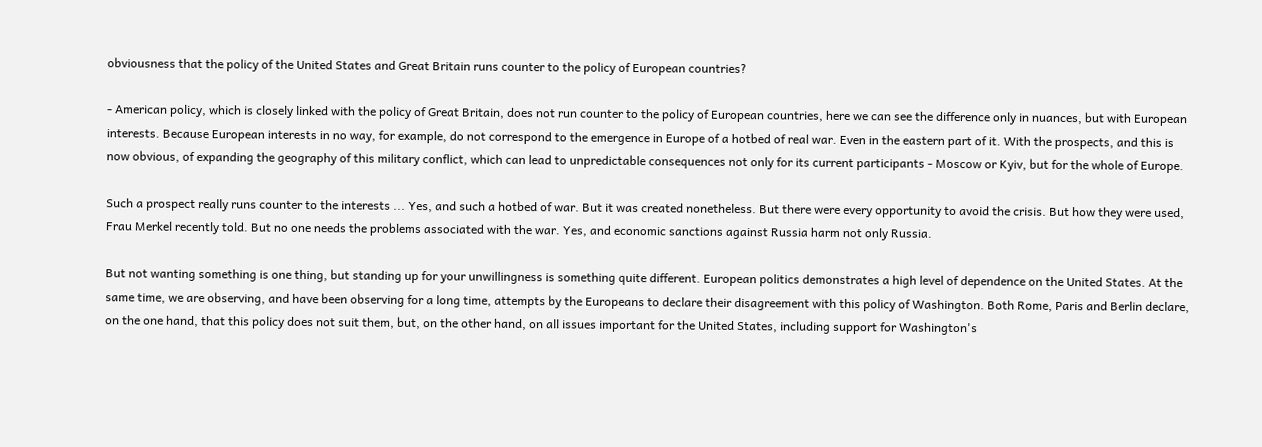obviousness that the policy of the United States and Great Britain runs counter to the policy of European countries?

- American policy, which is closely linked with the policy of Great Britain, does not run counter to the policy of European countries, here we can see the difference only in nuances, but with European interests. Because European interests in no way, for example, do not correspond to the emergence in Europe of a hotbed of real war. Even in the eastern part of it. With the prospects, and this is now obvious, of expanding the geography of this military conflict, which can lead to unpredictable consequences not only for its current participants - Moscow or Kyiv, but for the whole of Europe.

Such a prospect really runs counter to the interests ... Yes, and such a hotbed of war. But it was created nonetheless. But there were every opportunity to avoid the crisis. But how they were used, Frau Merkel recently told. But no one needs the problems associated with the war. Yes, and economic sanctions against Russia harm not only Russia.

But not wanting something is one thing, but standing up for your unwillingness is something quite different. European politics demonstrates a high level of dependence on the United States. At the same time, we are observing, and have been observing for a long time, attempts by the Europeans to declare their disagreement with this policy of Washington. Both Rome, Paris and Berlin declare, on the one hand, that this policy does not suit them, but, on the other hand, on all issues important for the United States, including support for Washington's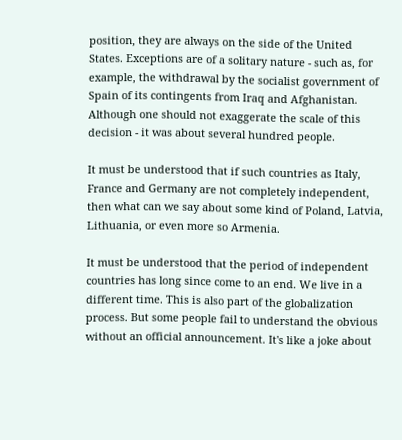position, they are always on the side of the United States. Exceptions are of a solitary nature - such as, for example, the withdrawal by the socialist government of Spain of its contingents from Iraq and Afghanistan. Although one should not exaggerate the scale of this decision - it was about several hundred people.

It must be understood that if such countries as Italy, France and Germany are not completely independent, then what can we say about some kind of Poland, Latvia, Lithuania, or even more so Armenia.

It must be understood that the period of independent countries has long since come to an end. We live in a different time. This is also part of the globalization process. But some people fail to understand the obvious without an official announcement. It's like a joke about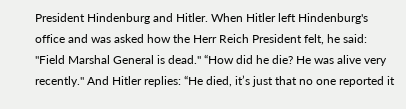President Hindenburg and Hitler. When Hitler left Hindenburg's office and was asked how the Herr Reich President felt, he said: "Field Marshal General is dead." “How did he die? He was alive very recently." And Hitler replies: “He died, it’s just that no one reported it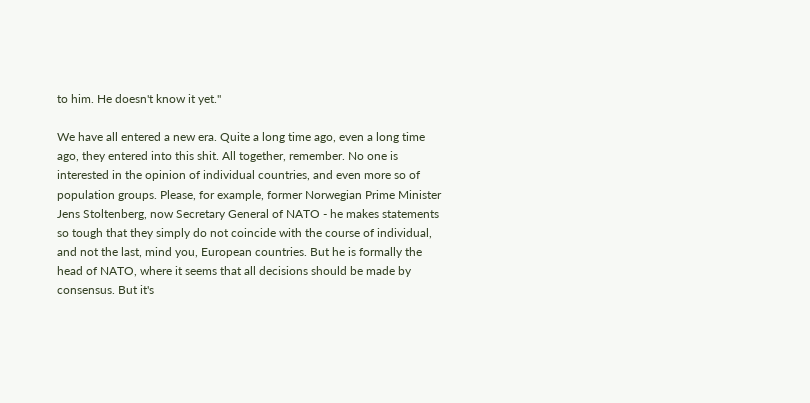to him. He doesn't know it yet."

We have all entered a new era. Quite a long time ago, even a long time ago, they entered into this shit. All together, remember. No one is interested in the opinion of individual countries, and even more so of population groups. Please, for example, former Norwegian Prime Minister Jens Stoltenberg, now Secretary General of NATO - he makes statements so tough that they simply do not coincide with the course of individual, and not the last, mind you, European countries. But he is formally the head of NATO, where it seems that all decisions should be made by consensus. But it's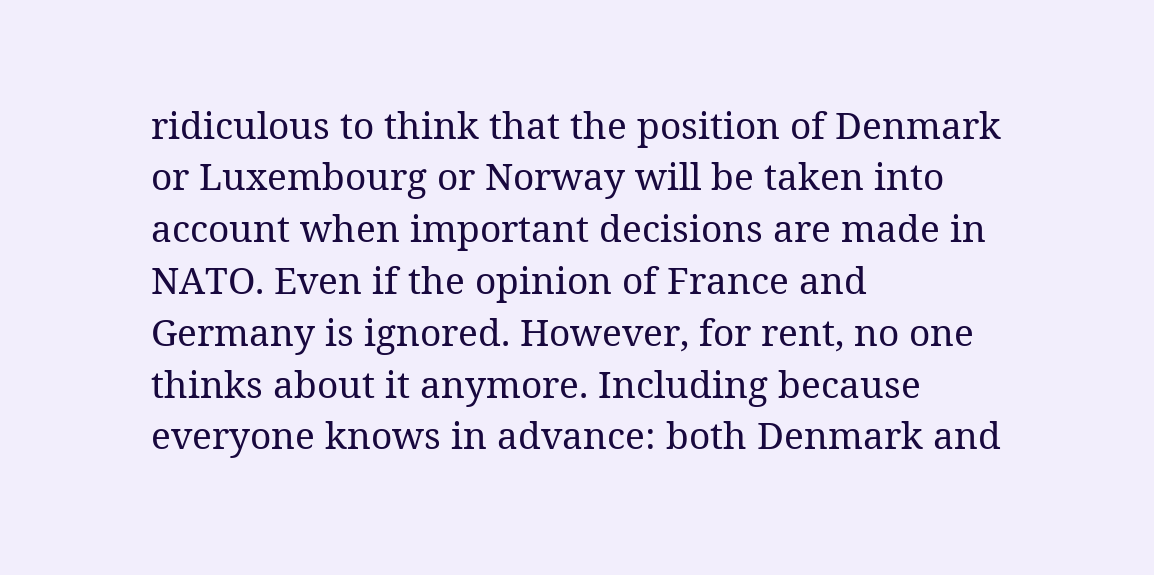ridiculous to think that the position of Denmark or Luxembourg or Norway will be taken into account when important decisions are made in NATO. Even if the opinion of France and Germany is ignored. However, for rent, no one thinks about it anymore. Including because everyone knows in advance: both Denmark and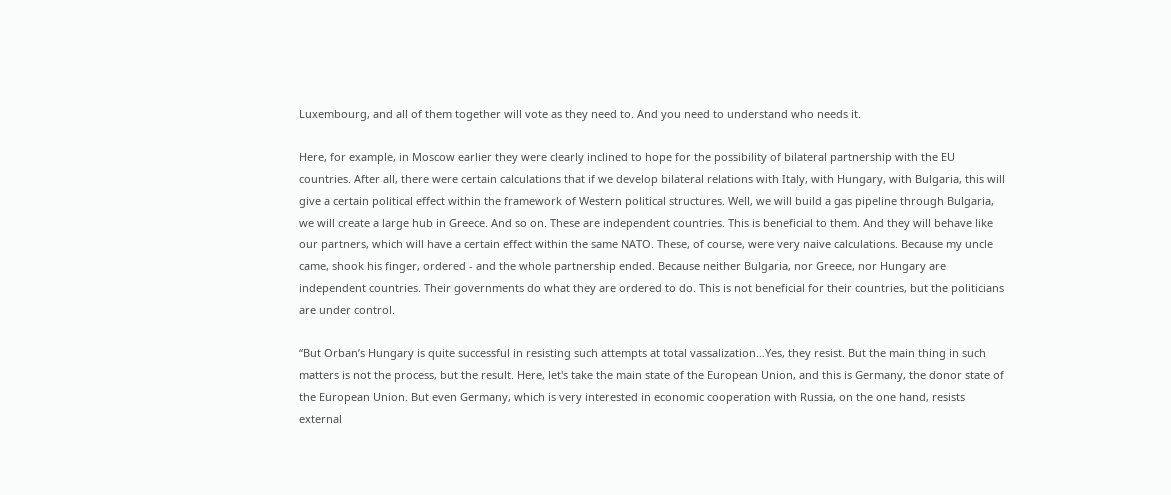Luxembourg, and all of them together will vote as they need to. And you need to understand who needs it.

Here, for example, in Moscow earlier they were clearly inclined to hope for the possibility of bilateral partnership with the EU countries. After all, there were certain calculations that if we develop bilateral relations with Italy, with Hungary, with Bulgaria, this will give a certain political effect within the framework of Western political structures. Well, we will build a gas pipeline through Bulgaria, we will create a large hub in Greece. And so on. These are independent countries. This is beneficial to them. And they will behave like our partners, which will have a certain effect within the same NATO. These, of course, were very naive calculations. Because my uncle came, shook his finger, ordered - and the whole partnership ended. Because neither Bulgaria, nor Greece, nor Hungary are independent countries. Their governments do what they are ordered to do. This is not beneficial for their countries, but the politicians are under control.

“But Orban’s Hungary is quite successful in resisting such attempts at total vassalization…Yes, they resist. But the main thing in such matters is not the process, but the result. Here, let's take the main state of the European Union, and this is Germany, the donor state of the European Union. But even Germany, which is very interested in economic cooperation with Russia, on the one hand, resists external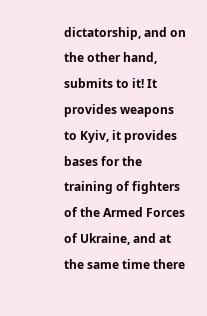dictatorship, and on the other hand, submits to it! It provides weapons to Kyiv, it provides bases for the training of fighters of the Armed Forces of Ukraine, and at the same time there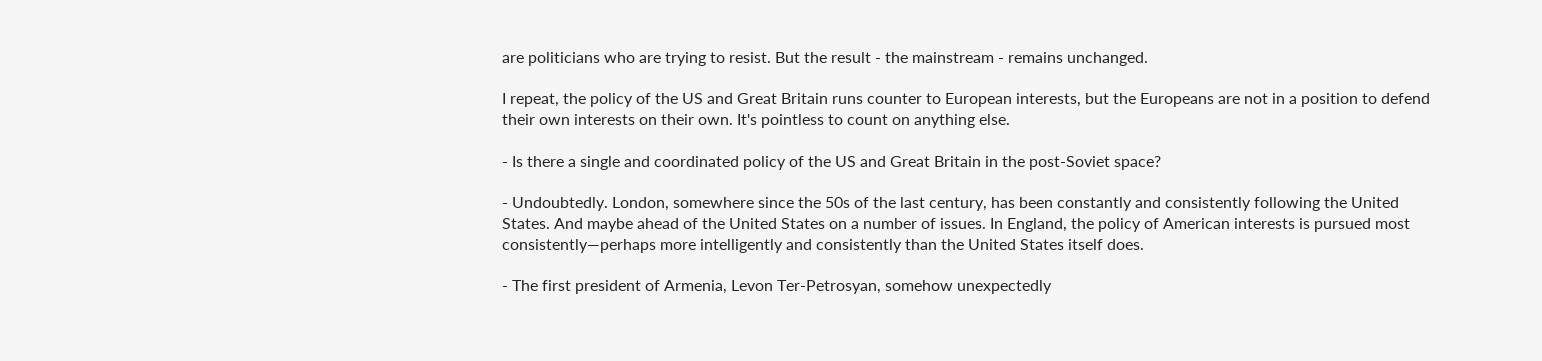are politicians who are trying to resist. But the result - the mainstream - remains unchanged.

I repeat, the policy of the US and Great Britain runs counter to European interests, but the Europeans are not in a position to defend their own interests on their own. It's pointless to count on anything else.

- Is there a single and coordinated policy of the US and Great Britain in the post-Soviet space?

- Undoubtedly. London, somewhere since the 50s of the last century, has been constantly and consistently following the United States. And maybe ahead of the United States on a number of issues. In England, the policy of American interests is pursued most consistently—perhaps more intelligently and consistently than the United States itself does.

- The first president of Armenia, Levon Ter-Petrosyan, somehow unexpectedly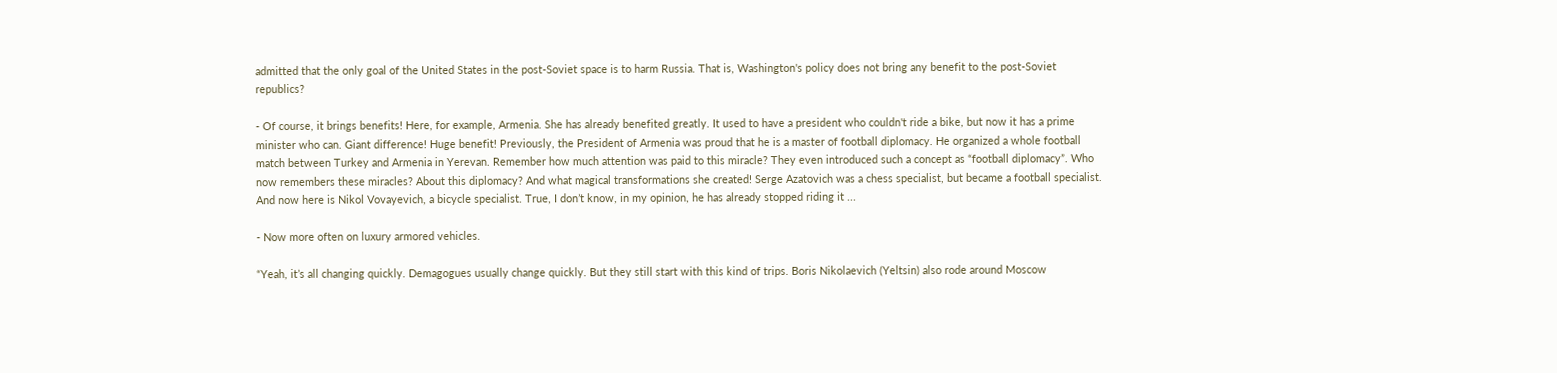admitted that the only goal of the United States in the post-Soviet space is to harm Russia. That is, Washington's policy does not bring any benefit to the post-Soviet republics?

- Of course, it brings benefits! Here, for example, Armenia. She has already benefited greatly. It used to have a president who couldn't ride a bike, but now it has a prime minister who can. Giant difference! Huge benefit! Previously, the President of Armenia was proud that he is a master of football diplomacy. He organized a whole football match between Turkey and Armenia in Yerevan. Remember how much attention was paid to this miracle? They even introduced such a concept as “football diplomacy”. Who now remembers these miracles? About this diplomacy? And what magical transformations she created! Serge Azatovich was a chess specialist, but became a football specialist. And now here is Nikol Vovayevich, a bicycle specialist. True, I don’t know, in my opinion, he has already stopped riding it ...

- Now more often on luxury armored vehicles.

“Yeah, it’s all changing quickly. Demagogues usually change quickly. But they still start with this kind of trips. Boris Nikolaevich (Yeltsin) also rode around Moscow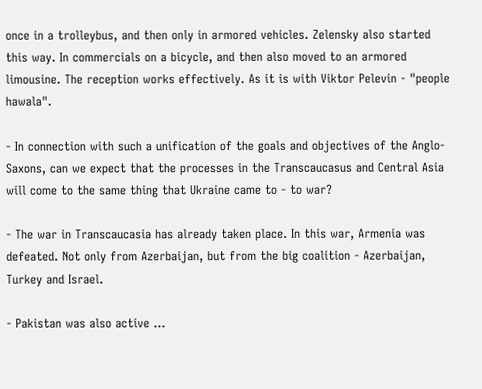once in a trolleybus, and then only in armored vehicles. Zelensky also started this way. In commercials on a bicycle, and then also moved to an armored limousine. The reception works effectively. As it is with Viktor Pelevin - "people hawala".

- In connection with such a unification of the goals and objectives of the Anglo-Saxons, can we expect that the processes in the Transcaucasus and Central Asia will come to the same thing that Ukraine came to - to war?

- The war in Transcaucasia has already taken place. In this war, Armenia was defeated. Not only from Azerbaijan, but from the big coalition - Azerbaijan, Turkey and Israel.

- Pakistan was also active ...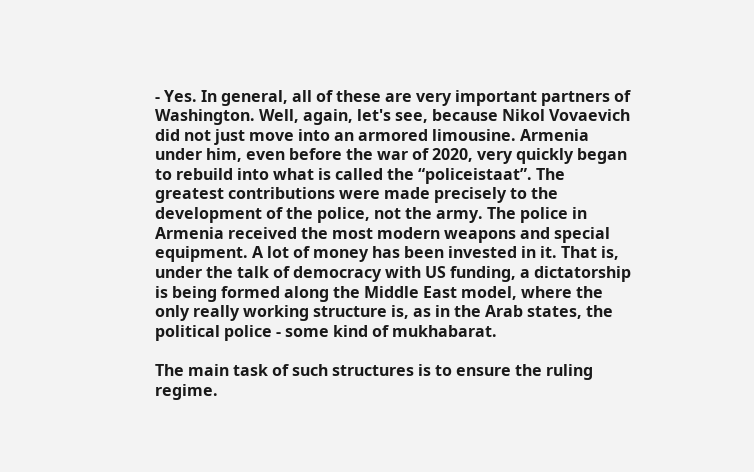- Yes. In general, all of these are very important partners of Washington. Well, again, let's see, because Nikol Vovaevich did not just move into an armored limousine. Armenia under him, even before the war of 2020, very quickly began to rebuild into what is called the “policeistaat”. The greatest contributions were made precisely to the development of the police, not the army. The police in Armenia received the most modern weapons and special equipment. A lot of money has been invested in it. That is, under the talk of democracy with US funding, a dictatorship is being formed along the Middle East model, where the only really working structure is, as in the Arab states, the political police - some kind of mukhabarat.

The main task of such structures is to ensure the ruling regime.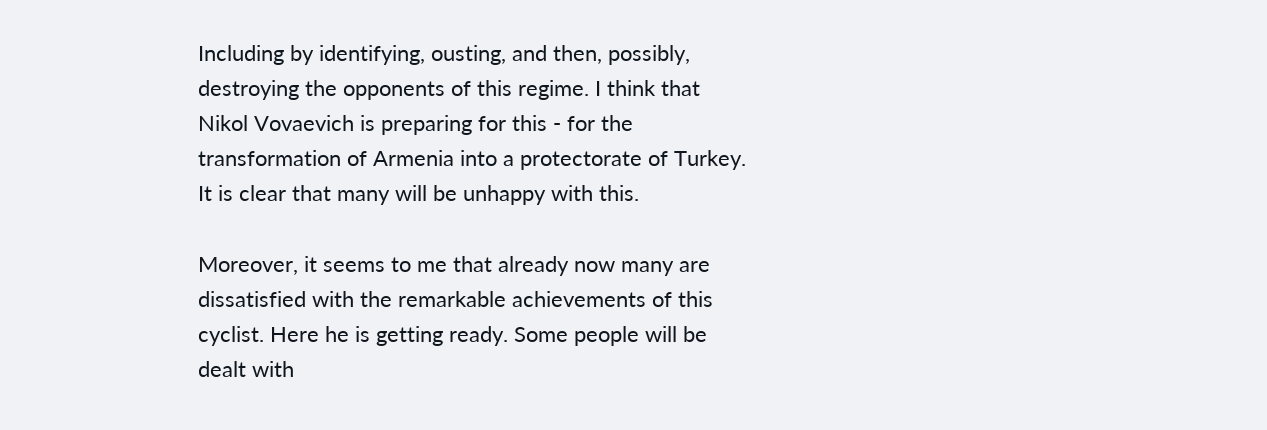Including by identifying, ousting, and then, possibly, destroying the opponents of this regime. I think that Nikol Vovaevich is preparing for this - for the transformation of Armenia into a protectorate of Turkey. It is clear that many will be unhappy with this.

Moreover, it seems to me that already now many are dissatisfied with the remarkable achievements of this cyclist. Here he is getting ready. Some people will be dealt with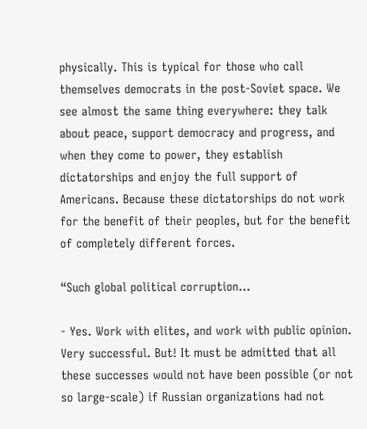physically. This is typical for those who call themselves democrats in the post-Soviet space. We see almost the same thing everywhere: they talk about peace, support democracy and progress, and when they come to power, they establish dictatorships and enjoy the full support of Americans. Because these dictatorships do not work for the benefit of their peoples, but for the benefit of completely different forces.

“Such global political corruption…

- Yes. Work with elites, and work with public opinion. Very successful. But! It must be admitted that all these successes would not have been possible (or not so large-scale) if Russian organizations had not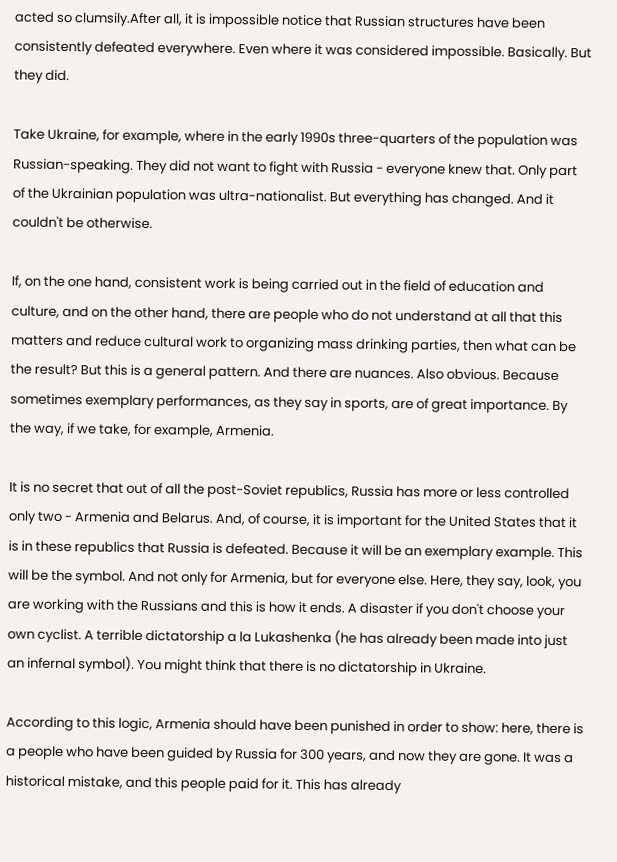acted so clumsily.After all, it is impossible notice that Russian structures have been consistently defeated everywhere. Even where it was considered impossible. Basically. But they did.

Take Ukraine, for example, where in the early 1990s three-quarters of the population was Russian-speaking. They did not want to fight with Russia - everyone knew that. Only part of the Ukrainian population was ultra-nationalist. But everything has changed. And it couldn't be otherwise.

If, on the one hand, consistent work is being carried out in the field of education and culture, and on the other hand, there are people who do not understand at all that this matters and reduce cultural work to organizing mass drinking parties, then what can be the result? But this is a general pattern. And there are nuances. Also obvious. Because sometimes exemplary performances, as they say in sports, are of great importance. By the way, if we take, for example, Armenia.

It is no secret that out of all the post-Soviet republics, Russia has more or less controlled only two - Armenia and Belarus. And, of course, it is important for the United States that it is in these republics that Russia is defeated. Because it will be an exemplary example. This will be the symbol. And not only for Armenia, but for everyone else. Here, they say, look, you are working with the Russians and this is how it ends. A disaster if you don't choose your own cyclist. A terrible dictatorship a la Lukashenka (he has already been made into just an infernal symbol). You might think that there is no dictatorship in Ukraine.

According to this logic, Armenia should have been punished in order to show: here, there is a people who have been guided by Russia for 300 years, and now they are gone. It was a historical mistake, and this people paid for it. This has already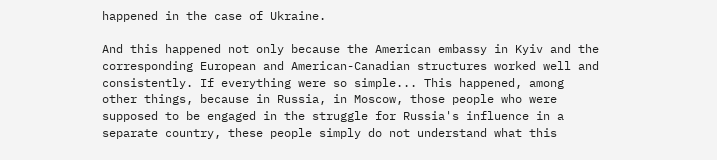happened in the case of Ukraine.

And this happened not only because the American embassy in Kyiv and the corresponding European and American-Canadian structures worked well and consistently. If everything were so simple... This happened, among other things, because in Russia, in Moscow, those people who were supposed to be engaged in the struggle for Russia's influence in a separate country, these people simply do not understand what this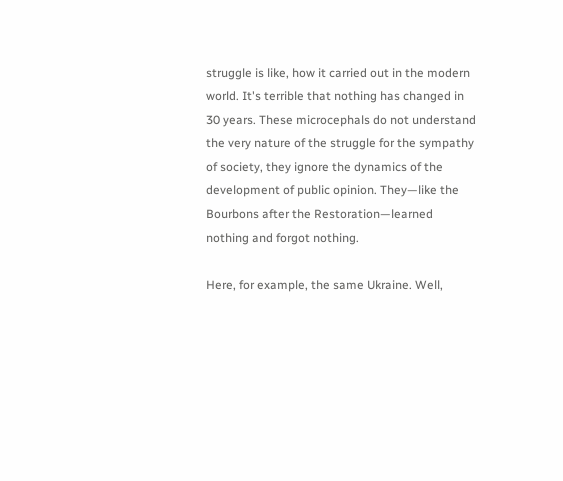struggle is like, how it carried out in the modern world. It's terrible that nothing has changed in 30 years. These microcephals do not understand the very nature of the struggle for the sympathy of society, they ignore the dynamics of the development of public opinion. They—like the Bourbons after the Restoration—learned nothing and forgot nothing.

Here, for example, the same Ukraine. Well,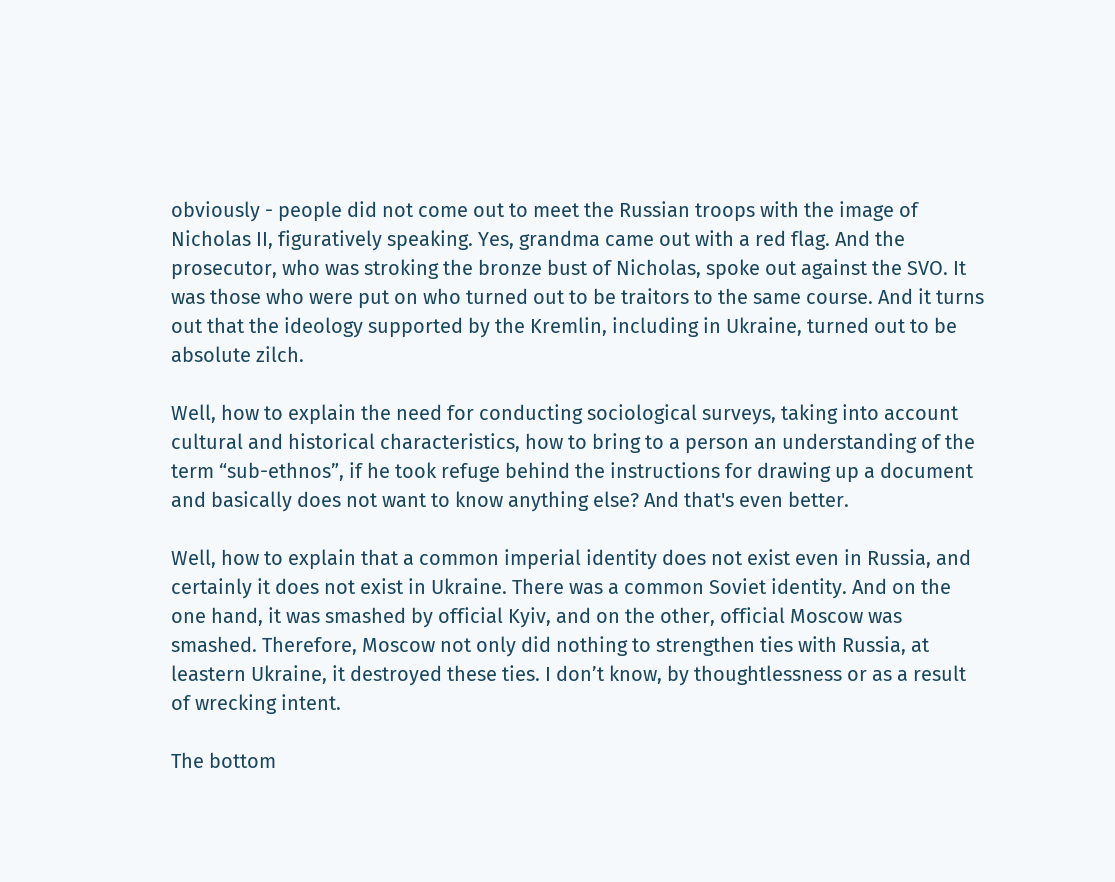obviously - people did not come out to meet the Russian troops with the image of Nicholas II, figuratively speaking. Yes, grandma came out with a red flag. And the prosecutor, who was stroking the bronze bust of Nicholas, spoke out against the SVO. It was those who were put on who turned out to be traitors to the same course. And it turns out that the ideology supported by the Kremlin, including in Ukraine, turned out to be absolute zilch.

Well, how to explain the need for conducting sociological surveys, taking into account cultural and historical characteristics, how to bring to a person an understanding of the term “sub-ethnos”, if he took refuge behind the instructions for drawing up a document and basically does not want to know anything else? And that's even better.

Well, how to explain that a common imperial identity does not exist even in Russia, and certainly it does not exist in Ukraine. There was a common Soviet identity. And on the one hand, it was smashed by official Kyiv, and on the other, official Moscow was smashed. Therefore, Moscow not only did nothing to strengthen ties with Russia, at leastern Ukraine, it destroyed these ties. I don’t know, by thoughtlessness or as a result of wrecking intent.

The bottom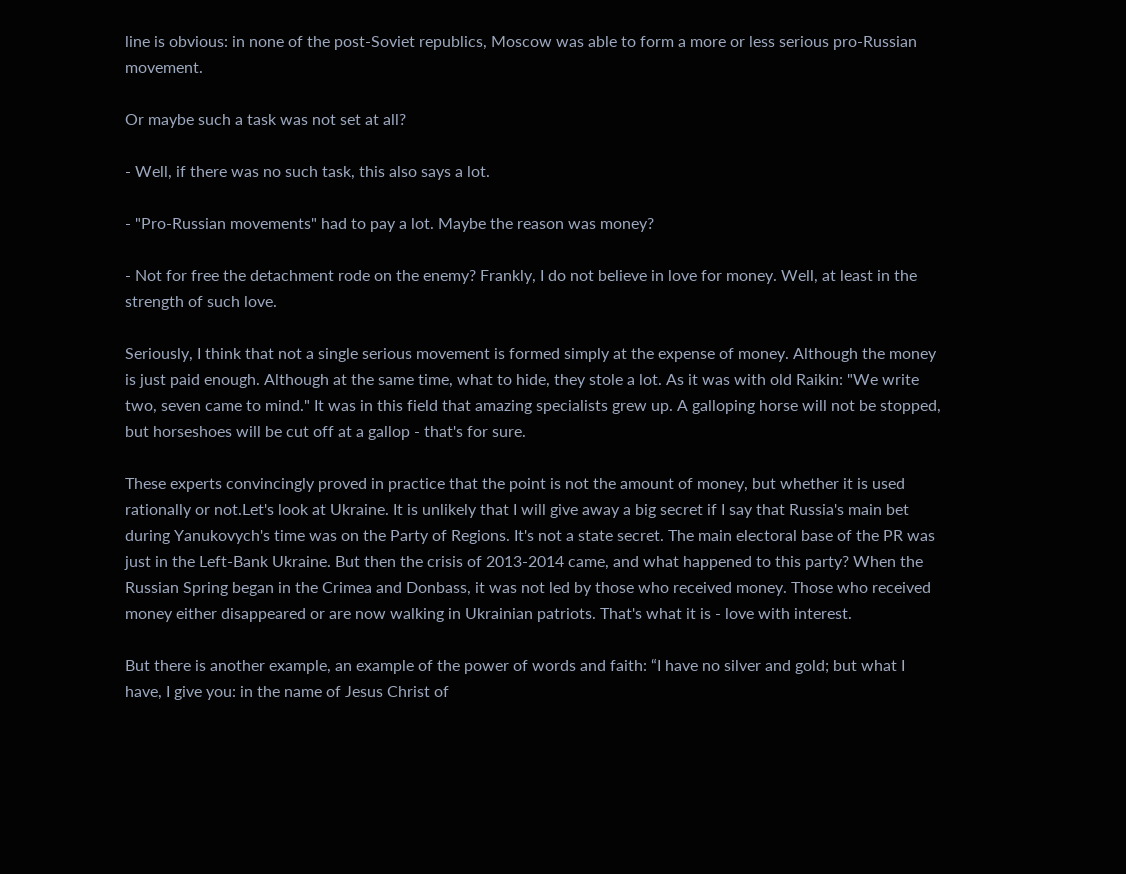line is obvious: in none of the post-Soviet republics, Moscow was able to form a more or less serious pro-Russian movement.

Or maybe such a task was not set at all?

- Well, if there was no such task, this also says a lot.

- "Pro-Russian movements" had to pay a lot. Maybe the reason was money?

- Not for free the detachment rode on the enemy? Frankly, I do not believe in love for money. Well, at least in the strength of such love.

Seriously, I think that not a single serious movement is formed simply at the expense of money. Although the money is just paid enough. Although at the same time, what to hide, they stole a lot. As it was with old Raikin: "We write two, seven came to mind." It was in this field that amazing specialists grew up. A galloping horse will not be stopped, but horseshoes will be cut off at a gallop - that's for sure.

These experts convincingly proved in practice that the point is not the amount of money, but whether it is used rationally or not.Let's look at Ukraine. It is unlikely that I will give away a big secret if I say that Russia's main bet during Yanukovych's time was on the Party of Regions. It's not a state secret. The main electoral base of the PR was just in the Left-Bank Ukraine. But then the crisis of 2013-2014 came, and what happened to this party? When the Russian Spring began in the Crimea and Donbass, it was not led by those who received money. Those who received money either disappeared or are now walking in Ukrainian patriots. That's what it is - love with interest.

But there is another example, an example of the power of words and faith: “I have no silver and gold; but what I have, I give you: in the name of Jesus Christ of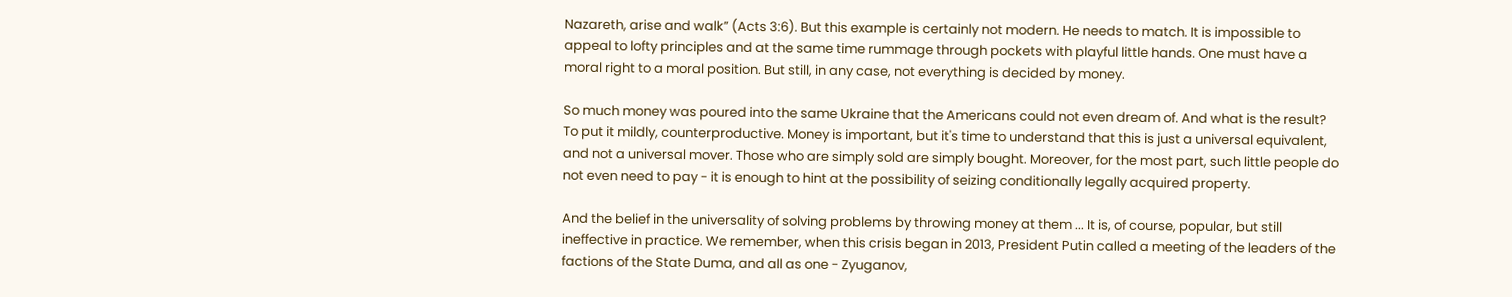Nazareth, arise and walk” (Acts 3:6). But this example is certainly not modern. He needs to match. It is impossible to appeal to lofty principles and at the same time rummage through pockets with playful little hands. One must have a moral right to a moral position. But still, in any case, not everything is decided by money.

So much money was poured into the same Ukraine that the Americans could not even dream of. And what is the result? To put it mildly, counterproductive. Money is important, but it's time to understand that this is just a universal equivalent, and not a universal mover. Those who are simply sold are simply bought. Moreover, for the most part, such little people do not even need to pay - it is enough to hint at the possibility of seizing conditionally legally acquired property.

And the belief in the universality of solving problems by throwing money at them ... It is, of course, popular, but still ineffective in practice. We remember, when this crisis began in 2013, President Putin called a meeting of the leaders of the factions of the State Duma, and all as one - Zyuganov,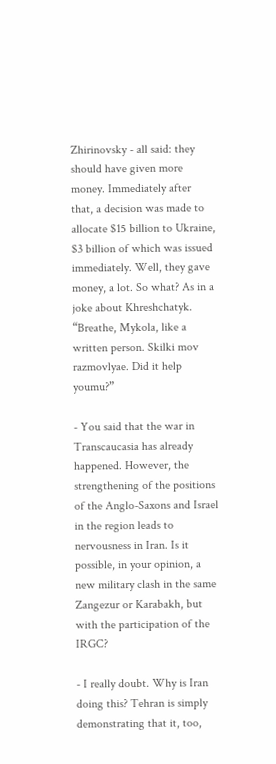Zhirinovsky - all said: they should have given more money. Immediately after that, a decision was made to allocate $15 billion to Ukraine, $3 billion of which was issued immediately. Well, they gave money, a lot. So what? As in a joke about Khreshchatyk. “Breathe, Mykola, like a written person. Skilki mov razmovlyae. Did it help youmu?”

- You said that the war in Transcaucasia has already happened. However, the strengthening of the positions of the Anglo-Saxons and Israel in the region leads to nervousness in Iran. Is it possible, in your opinion, a new military clash in the same Zangezur or Karabakh, but with the participation of the IRGC?

- I really doubt. Why is Iran doing this? Tehran is simply demonstrating that it, too,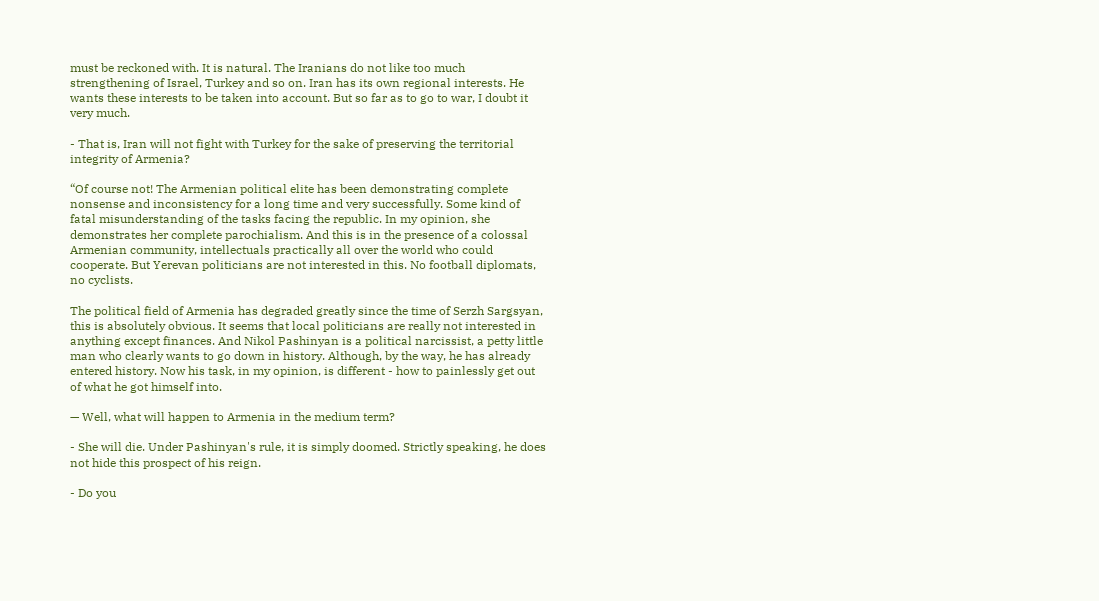must be reckoned with. It is natural. The Iranians do not like too much strengthening of Israel, Turkey and so on. Iran has its own regional interests. He wants these interests to be taken into account. But so far as to go to war, I doubt it very much.

- That is, Iran will not fight with Turkey for the sake of preserving the territorial integrity of Armenia?

“Of course not! The Armenian political elite has been demonstrating complete nonsense and inconsistency for a long time and very successfully. Some kind of fatal misunderstanding of the tasks facing the republic. In my opinion, she demonstrates her complete parochialism. And this is in the presence of a colossal Armenian community, intellectuals practically all over the world who could cooperate. But Yerevan politicians are not interested in this. No football diplomats, no cyclists.

The political field of Armenia has degraded greatly since the time of Serzh Sargsyan, this is absolutely obvious. It seems that local politicians are really not interested in anything except finances. And Nikol Pashinyan is a political narcissist, a petty little man who clearly wants to go down in history. Although, by the way, he has already entered history. Now his task, in my opinion, is different - how to painlessly get out of what he got himself into.

— Well, what will happen to Armenia in the medium term?

- She will die. Under Pashinyan's rule, it is simply doomed. Strictly speaking, he does not hide this prospect of his reign.

- Do you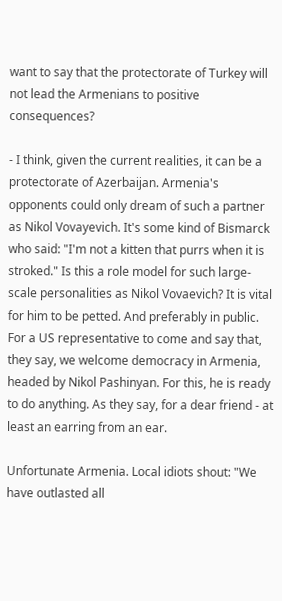want to say that the protectorate of Turkey will not lead the Armenians to positive consequences?

- I think, given the current realities, it can be a protectorate of Azerbaijan. Armenia's opponents could only dream of such a partner as Nikol Vovayevich. It's some kind of Bismarck who said: "I'm not a kitten that purrs when it is stroked." Is this a role model for such large-scale personalities as Nikol Vovaevich? It is vital for him to be petted. And preferably in public. For a US representative to come and say that, they say, we welcome democracy in Armenia, headed by Nikol Pashinyan. For this, he is ready to do anything. As they say, for a dear friend - at least an earring from an ear.

Unfortunate Armenia. Local idiots shout: "We have outlasted all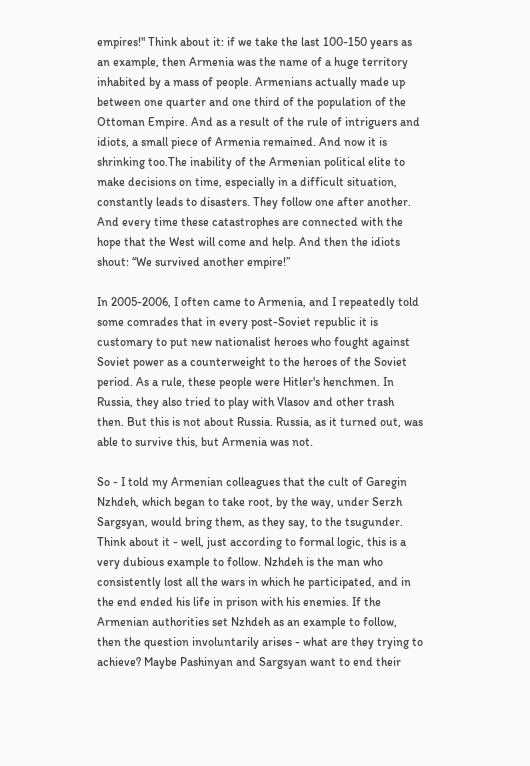empires!" Think about it: if we take the last 100-150 years as an example, then Armenia was the name of a huge territory inhabited by a mass of people. Armenians actually made up between one quarter and one third of the population of the Ottoman Empire. And as a result of the rule of intriguers and idiots, a small piece of Armenia remained. And now it is shrinking too.The inability of the Armenian political elite to make decisions on time, especially in a difficult situation, constantly leads to disasters. They follow one after another. And every time these catastrophes are connected with the hope that the West will come and help. And then the idiots shout: “We survived another empire!”

In 2005-2006, I often came to Armenia, and I repeatedly told some comrades that in every post-Soviet republic it is customary to put new nationalist heroes who fought against Soviet power as a counterweight to the heroes of the Soviet period. As a rule, these people were Hitler's henchmen. In Russia, they also tried to play with Vlasov and other trash then. But this is not about Russia. Russia, as it turned out, was able to survive this, but Armenia was not.

So - I told my Armenian colleagues that the cult of Garegin Nzhdeh, which began to take root, by the way, under Serzh Sargsyan, would bring them, as they say, to the tsugunder. Think about it - well, just according to formal logic, this is a very dubious example to follow. Nzhdeh is the man who consistently lost all the wars in which he participated, and in the end ended his life in prison with his enemies. If the Armenian authorities set Nzhdeh as an example to follow, then the question involuntarily arises - what are they trying to achieve? Maybe Pashinyan and Sargsyan want to end their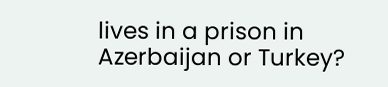lives in a prison in Azerbaijan or Turkey?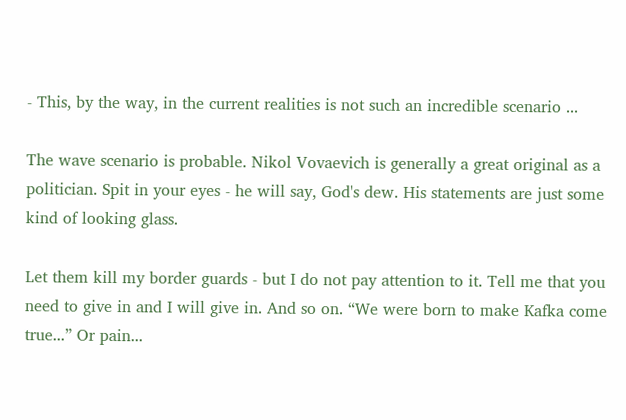- This, by the way, in the current realities is not such an incredible scenario ...

The wave scenario is probable. Nikol Vovaevich is generally a great original as a politician. Spit in your eyes - he will say, God's dew. His statements are just some kind of looking glass.

Let them kill my border guards - but I do not pay attention to it. Tell me that you need to give in and I will give in. And so on. “We were born to make Kafka come true...” Or pain...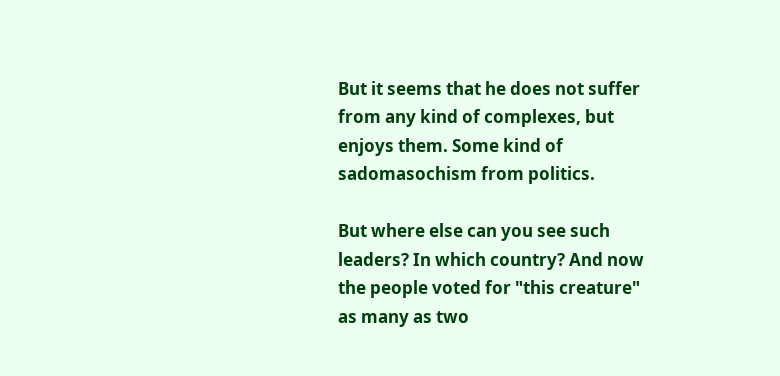But it seems that he does not suffer from any kind of complexes, but enjoys them. Some kind of sadomasochism from politics.

But where else can you see such leaders? In which country? And now the people voted for "this creature" as many as two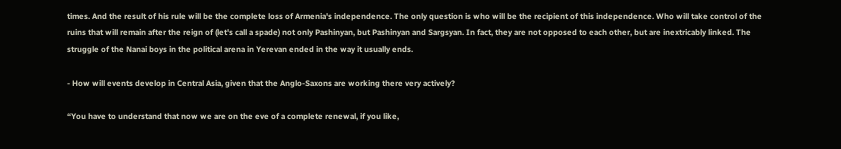times. And the result of his rule will be the complete loss of Armenia's independence. The only question is who will be the recipient of this independence. Who will take control of the ruins that will remain after the reign of (let's call a spade) not only Pashinyan, but Pashinyan and Sargsyan. In fact, they are not opposed to each other, but are inextricably linked. The struggle of the Nanai boys in the political arena in Yerevan ended in the way it usually ends.

- How will events develop in Central Asia, given that the Anglo-Saxons are working there very actively?

“You have to understand that now we are on the eve of a complete renewal, if you like,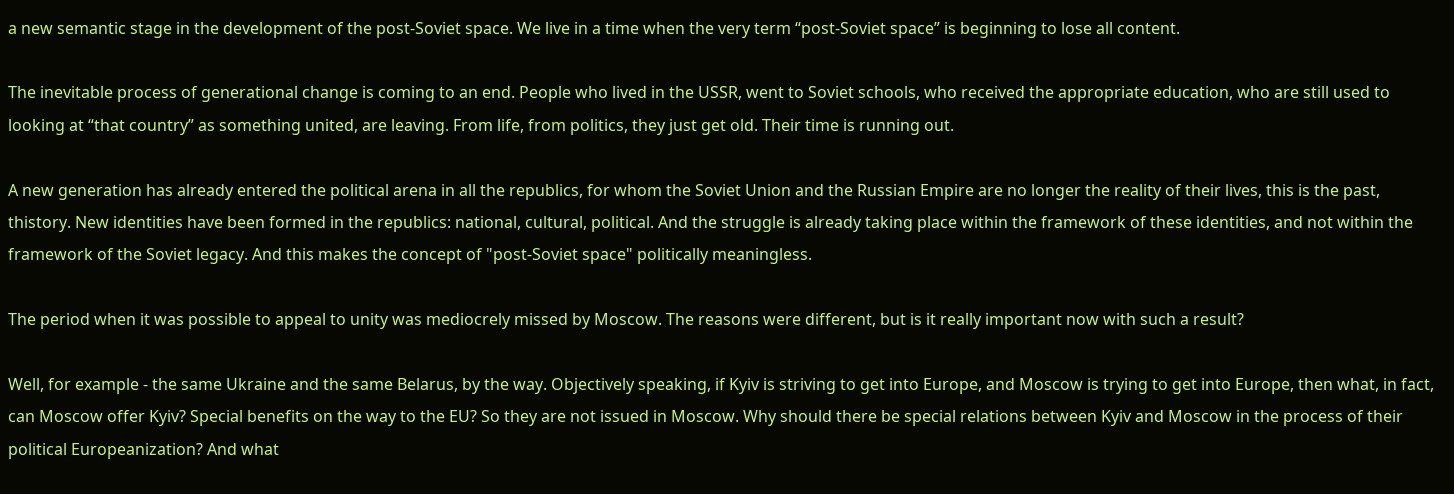a new semantic stage in the development of the post-Soviet space. We live in a time when the very term “post-Soviet space” is beginning to lose all content.

The inevitable process of generational change is coming to an end. People who lived in the USSR, went to Soviet schools, who received the appropriate education, who are still used to looking at “that country” as something united, are leaving. From life, from politics, they just get old. Their time is running out.

A new generation has already entered the political arena in all the republics, for whom the Soviet Union and the Russian Empire are no longer the reality of their lives, this is the past, thistory. New identities have been formed in the republics: national, cultural, political. And the struggle is already taking place within the framework of these identities, and not within the framework of the Soviet legacy. And this makes the concept of "post-Soviet space" politically meaningless.

The period when it was possible to appeal to unity was mediocrely missed by Moscow. The reasons were different, but is it really important now with such a result?

Well, for example - the same Ukraine and the same Belarus, by the way. Objectively speaking, if Kyiv is striving to get into Europe, and Moscow is trying to get into Europe, then what, in fact, can Moscow offer Kyiv? Special benefits on the way to the EU? So they are not issued in Moscow. Why should there be special relations between Kyiv and Moscow in the process of their political Europeanization? And what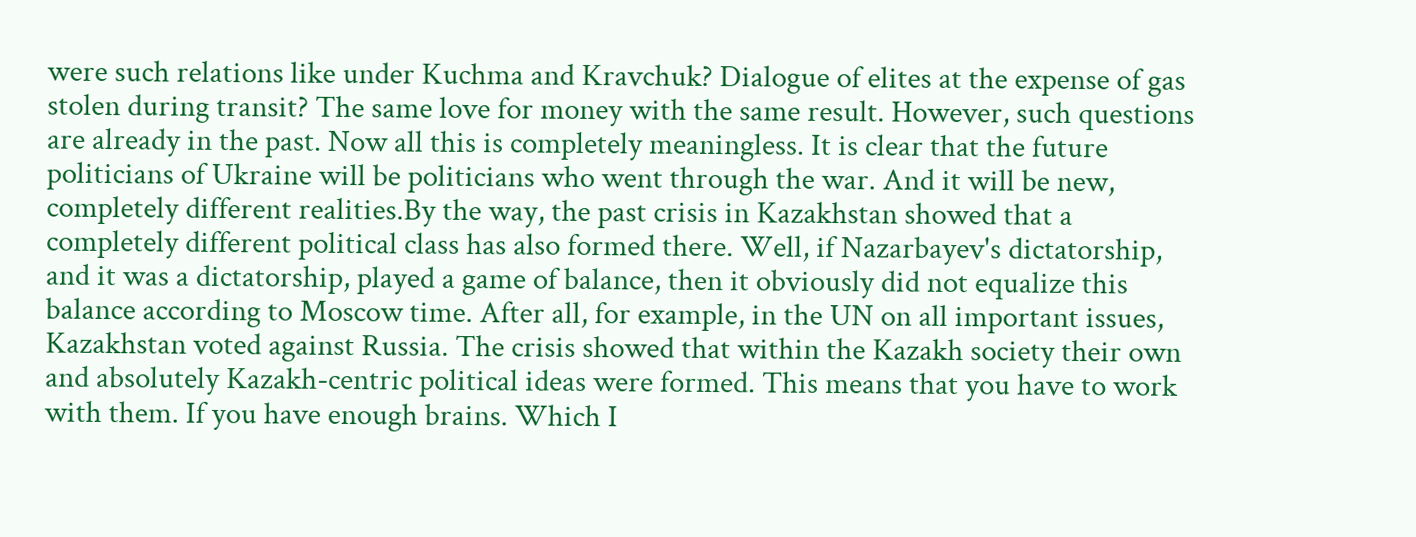were such relations like under Kuchma and Kravchuk? Dialogue of elites at the expense of gas stolen during transit? The same love for money with the same result. However, such questions are already in the past. Now all this is completely meaningless. It is clear that the future politicians of Ukraine will be politicians who went through the war. And it will be new, completely different realities.By the way, the past crisis in Kazakhstan showed that a completely different political class has also formed there. Well, if Nazarbayev's dictatorship, and it was a dictatorship, played a game of balance, then it obviously did not equalize this balance according to Moscow time. After all, for example, in the UN on all important issues, Kazakhstan voted against Russia. The crisis showed that within the Kazakh society their own and absolutely Kazakh-centric political ideas were formed. This means that you have to work with them. If you have enough brains. Which I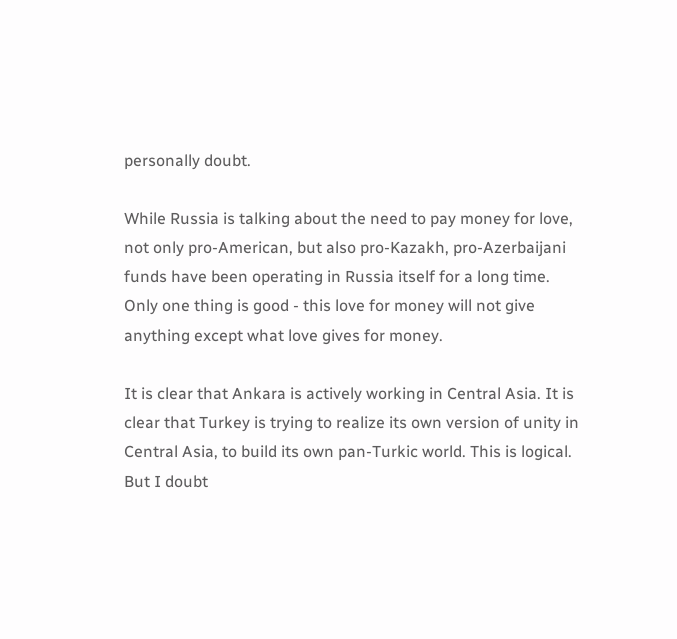personally doubt.

While Russia is talking about the need to pay money for love, not only pro-American, but also pro-Kazakh, pro-Azerbaijani funds have been operating in Russia itself for a long time. Only one thing is good - this love for money will not give anything except what love gives for money.

It is clear that Ankara is actively working in Central Asia. It is clear that Turkey is trying to realize its own version of unity in Central Asia, to build its own pan-Turkic world. This is logical. But I doubt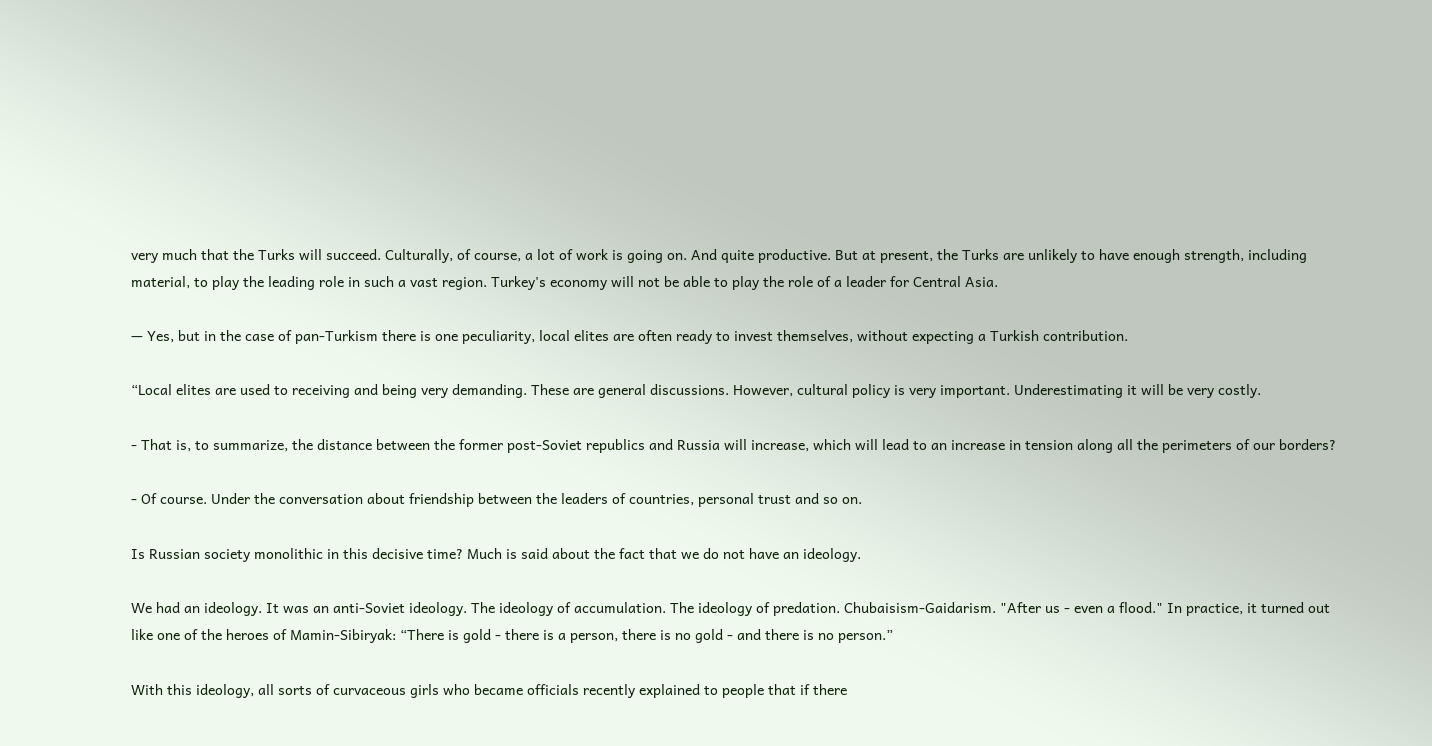very much that the Turks will succeed. Culturally, of course, a lot of work is going on. And quite productive. But at present, the Turks are unlikely to have enough strength, including material, to play the leading role in such a vast region. Turkey's economy will not be able to play the role of a leader for Central Asia.

— Yes, but in the case of pan-Turkism there is one peculiarity, local elites are often ready to invest themselves, without expecting a Turkish contribution.

“Local elites are used to receiving and being very demanding. These are general discussions. However, cultural policy is very important. Underestimating it will be very costly.

- That is, to summarize, the distance between the former post-Soviet republics and Russia will increase, which will lead to an increase in tension along all the perimeters of our borders?

- Of course. Under the conversation about friendship between the leaders of countries, personal trust and so on.

Is Russian society monolithic in this decisive time? Much is said about the fact that we do not have an ideology.

We had an ideology. It was an anti-Soviet ideology. The ideology of accumulation. The ideology of predation. Chubaisism-Gaidarism. "After us - even a flood." In practice, it turned out like one of the heroes of Mamin-Sibiryak: “There is gold - there is a person, there is no gold - and there is no person.”

With this ideology, all sorts of curvaceous girls who became officials recently explained to people that if there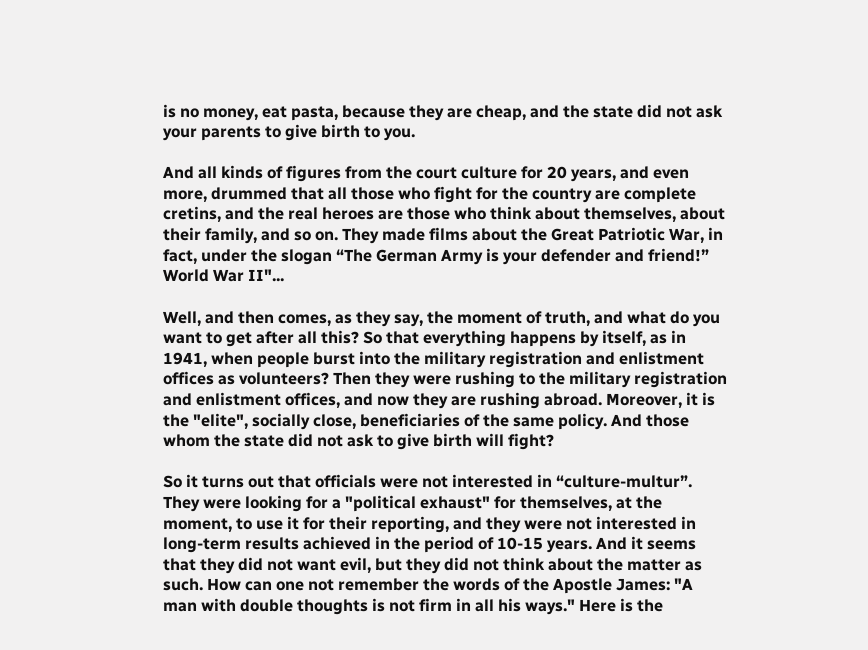is no money, eat pasta, because they are cheap, and the state did not ask your parents to give birth to you.

And all kinds of figures from the court culture for 20 years, and even more, drummed that all those who fight for the country are complete cretins, and the real heroes are those who think about themselves, about their family, and so on. They made films about the Great Patriotic War, in fact, under the slogan “The German Army is your defender and friend!” World War II"...

Well, and then comes, as they say, the moment of truth, and what do you want to get after all this? So that everything happens by itself, as in 1941, when people burst into the military registration and enlistment offices as volunteers? Then they were rushing to the military registration and enlistment offices, and now they are rushing abroad. Moreover, it is the "elite", socially close, beneficiaries of the same policy. And those whom the state did not ask to give birth will fight?

So it turns out that officials were not interested in “culture-multur”. They were looking for a "political exhaust" for themselves, at the moment, to use it for their reporting, and they were not interested in long-term results achieved in the period of 10-15 years. And it seems that they did not want evil, but they did not think about the matter as such. How can one not remember the words of the Apostle James: "A man with double thoughts is not firm in all his ways." Here is the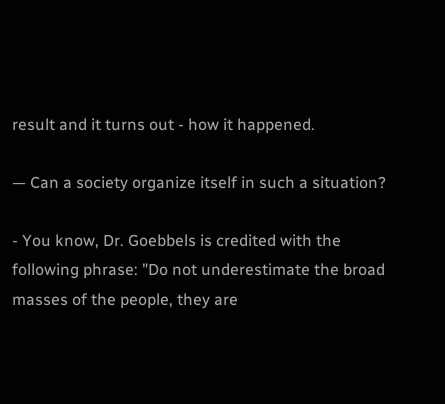result and it turns out - how it happened.

— Can a society organize itself in such a situation?

- You know, Dr. Goebbels is credited with the following phrase: "Do not underestimate the broad masses of the people, they are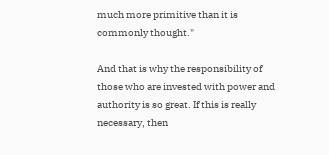much more primitive than it is commonly thought."

And that is why the responsibility of those who are invested with power and authority is so great. If this is really necessary, then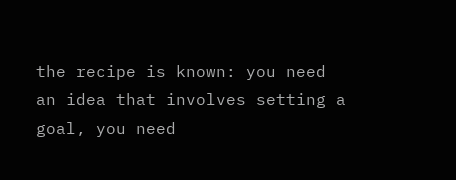the recipe is known: you need an idea that involves setting a goal, you need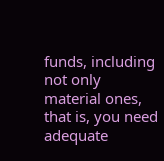funds, including not only material ones, that is, you need adequate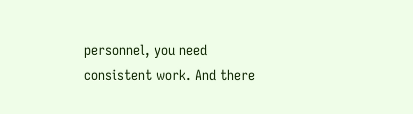personnel, you need consistent work. And there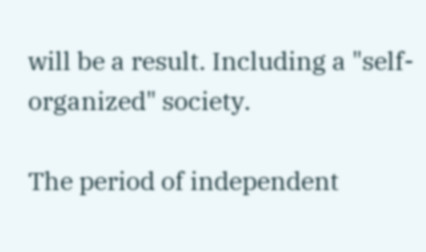will be a result. Including a "self-organized" society.

The period of independent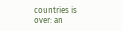countries is over: an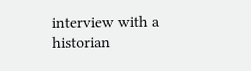interview with a historian